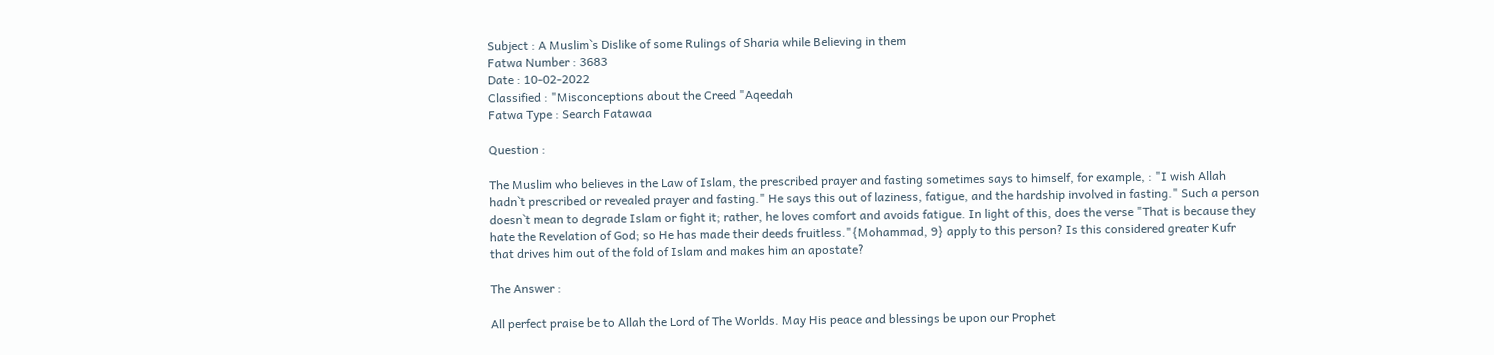Subject : A Muslim`s Dislike of some Rulings of Sharia while Believing in them
Fatwa Number : 3683
Date : 10-02-2022
Classified : "Misconceptions about the Creed "Aqeedah
Fatwa Type : Search Fatawaa

Question :

The Muslim who believes in the Law of Islam, the prescribed prayer and fasting sometimes says to himself, for example, : "I wish Allah hadn`t prescribed or revealed prayer and fasting." He says this out of laziness, fatigue, and the hardship involved in fasting." Such a person doesn`t mean to degrade Islam or fight it; rather, he loves comfort and avoids fatigue. In light of this, does the verse "That is because they hate the Revelation of God; so He has made their deeds fruitless."{Mohammad, 9} apply to this person? Is this considered greater Kufr that drives him out of the fold of Islam and makes him an apostate?

The Answer :

All perfect praise be to Allah the Lord of The Worlds. May His peace and blessings be upon our Prophet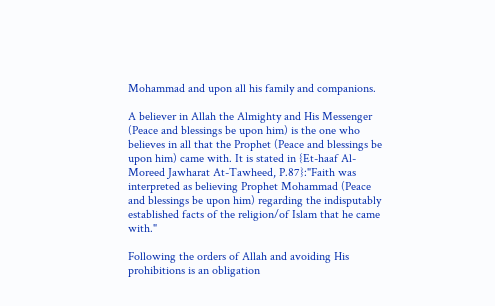Mohammad and upon all his family and companions.

A believer in Allah the Almighty and His Messenger (Peace and blessings be upon him) is the one who believes in all that the Prophet (Peace and blessings be upon him) came with. It is stated in {Et-haaf Al-Moreed Jawharat At-Tawheed, P.87}:"Faith was interpreted as believing Prophet Mohammad (Peace and blessings be upon him) regarding the indisputably established facts of the religion/of Islam that he came with."

Following the orders of Allah and avoiding His prohibitions is an obligation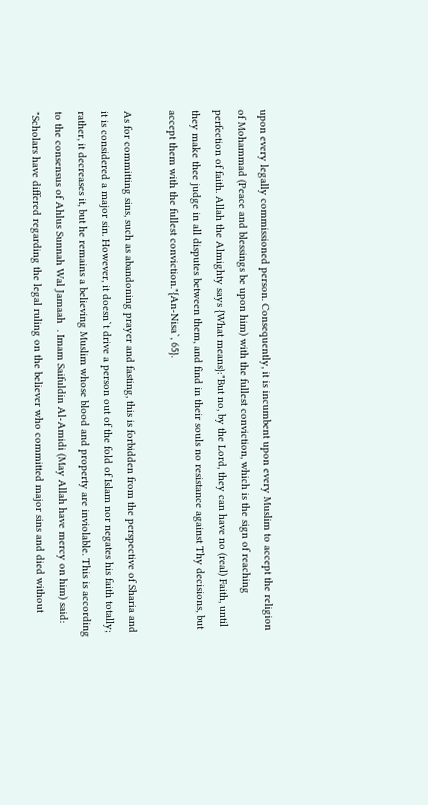upon every legally commissioned person. Consequently, it is incumbent upon every Muslim to accept the religion of Mohammad (Peace and blessings be upon him) with the fullest conviction, which is the sign of reaching perfection of faith. Allah the Almighty says {What means}:"But no, by the Lord, they can have no (real) Faith, until they make thee judge in all disputes between them, and find in their souls no resistance against Thy decisions, but accept them with the fullest conviction."{An-Nisa`, 65}.

As for committing sins, such as abandoning prayer and fasting, this is forbidden from the perspective of Sharia and it is considered a major sin. However, it doesn`t drive a person out of the fold of Islam nor negates his faith totally; rather, it decreases it, but he remains a believing Muslim whose blood and property are inviolable. This is according to the consensus of Ahlus Sunnah Wal Jamaah  . Imam Saifuldin Al-Amidi (May Allah have mercy on him) said: "Scholars have differed regarding the legal ruling on the believer who committed major sins and died without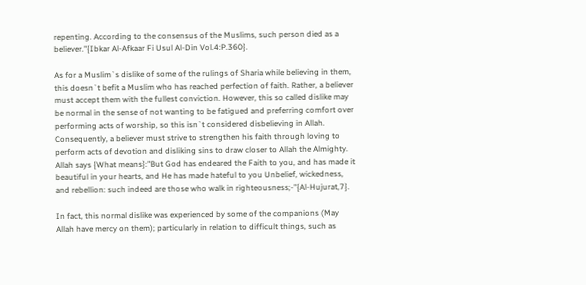repenting. According to the consensus of the Muslims, such person died as a believer."{Ibkar Al-Afkaar Fi Usul Al-Din Vol.4:P.360}.

As for a Muslim`s dislike of some of the rulings of Sharia while believing in them, this doesn`t befit a Muslim who has reached perfection of faith. Rather, a believer must accept them with the fullest conviction. However, this so called dislike may be normal in the sense of not wanting to be fatigued and preferring comfort over performing acts of worship, so this isn`t considered disbelieving in Allah. Consequently, a believer must strive to strengthen his faith through loving to perform acts of devotion and disliking sins to draw closer to Allah the Almighty. Allah says {What means}:"But God has endeared the Faith to you, and has made it beautiful in your hearts, and He has made hateful to you Unbelief, wickedness, and rebellion: such indeed are those who walk in righteousness;-"{Al-Hujurat,7}.

In fact, this normal dislike was experienced by some of the companions (May Allah have mercy on them); particularly in relation to difficult things, such as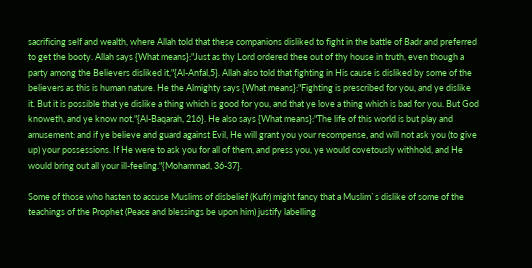sacrificing self and wealth, where Allah told that these companions disliked to fight in the battle of Badr and preferred to get the booty. Allah says {What means}:"Just as thy Lord ordered thee out of thy house in truth, even though a party among the Believers disliked it,"{Al-Anfal,5}. Allah also told that fighting in His cause is disliked by some of the believers as this is human nature. He the Almighty says {What means}:"Fighting is prescribed for you, and ye dislike it. But it is possible that ye dislike a thing which is good for you, and that ye love a thing which is bad for you. But God knoweth, and ye know not."{Al-Baqarah, 216}. He also says {What means}:"The life of this world is but play and amusement: and if ye believe and guard against Evil, He will grant you your recompense, and will not ask you (to give up) your possessions. If He were to ask you for all of them, and press you, ye would covetously withhold, and He would bring out all your ill-feeling."{Mohammad, 36-37}.

Some of those who hasten to accuse Muslims of disbelief (Kufr) might fancy that a Muslim`s dislike of some of the teachings of the Prophet (Peace and blessings be upon him) justify labelling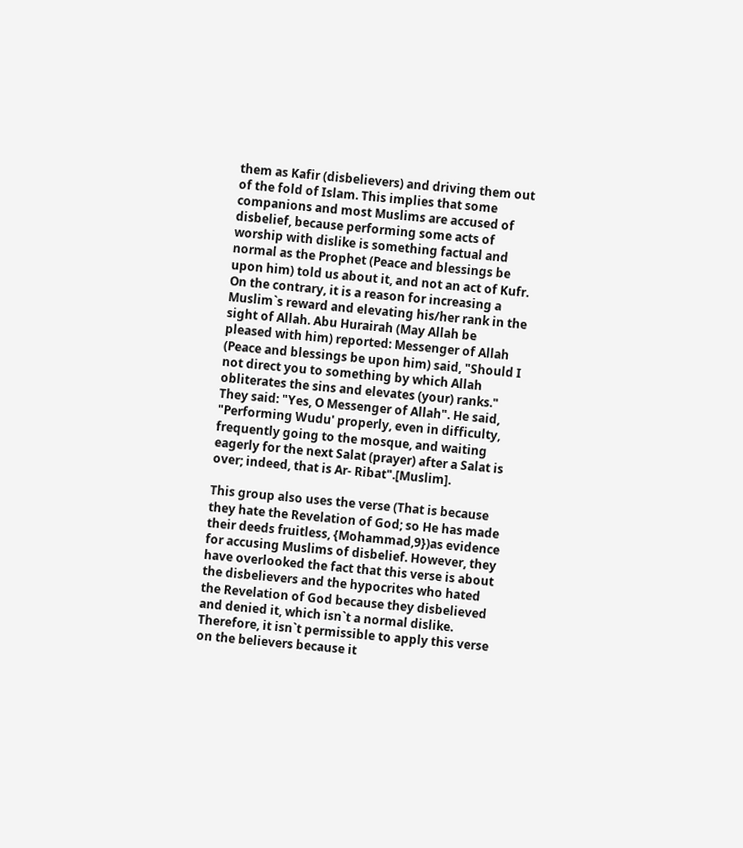them as Kafir (disbelievers) and driving them out of the fold of Islam. This implies that some companions and most Muslims are accused of disbelief, because performing some acts of worship with dislike is something factual and normal as the Prophet (Peace and blessings be upon him) told us about it, and not an act of Kufr. On the contrary, it is a reason for increasing a Muslim`s reward and elevating his/her rank in the sight of Allah. Abu Hurairah (May Allah be pleased with him) reported: Messenger of Allah (Peace and blessings be upon him) said, "Should I not direct you to something by which Allah obliterates the sins and elevates (your) ranks." They said: "Yes, O Messenger of Allah". He said, "Performing Wudu' properly, even in difficulty, frequently going to the mosque, and waiting eagerly for the next Salat (prayer) after a Salat is over; indeed, that is Ar- Ribat".[Muslim].

This group also uses the verse (That is because they hate the Revelation of God; so He has made their deeds fruitless, {Mohammad,9})as evidence for accusing Muslims of disbelief. However, they have overlooked the fact that this verse is about the disbelievers and the hypocrites who hated the Revelation of God because they disbelieved and denied it, which isn`t a normal dislike. Therefore, it isn`t permissible to apply this verse on the believers because it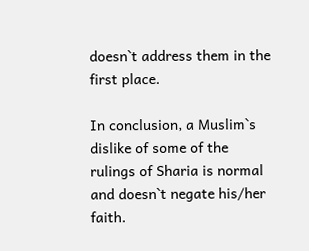doesn`t address them in the first place.

In conclusion, a Muslim`s dislike of some of the rulings of Sharia is normal and doesn`t negate his/her faith.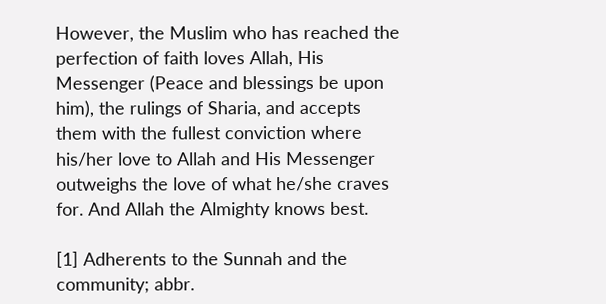However, the Muslim who has reached the perfection of faith loves Allah, His Messenger (Peace and blessings be upon him), the rulings of Sharia, and accepts them with the fullest conviction where his/her love to Allah and His Messenger outweighs the love of what he/she craves for. And Allah the Almighty knows best.

[1] Adherents to the Sunnah and the community; abbr.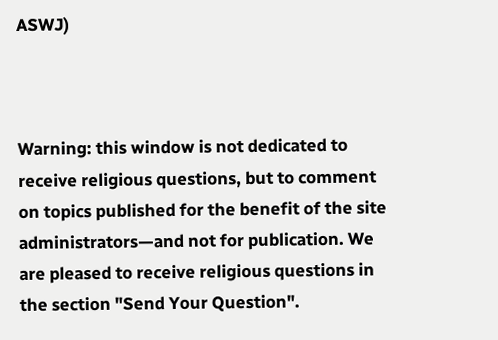ASWJ)



Warning: this window is not dedicated to receive religious questions, but to comment on topics published for the benefit of the site administrators—and not for publication. We are pleased to receive religious questions in the section "Send Your Question".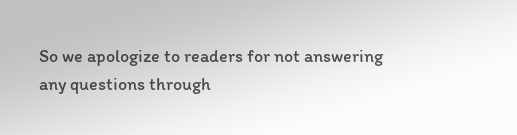So we apologize to readers for not answering any questions through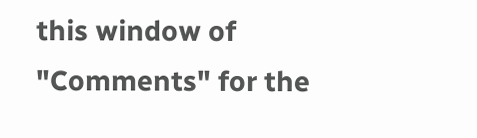this window of "Comments" for the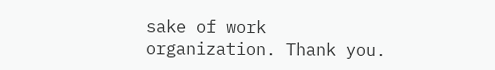sake of work organization. Thank you.